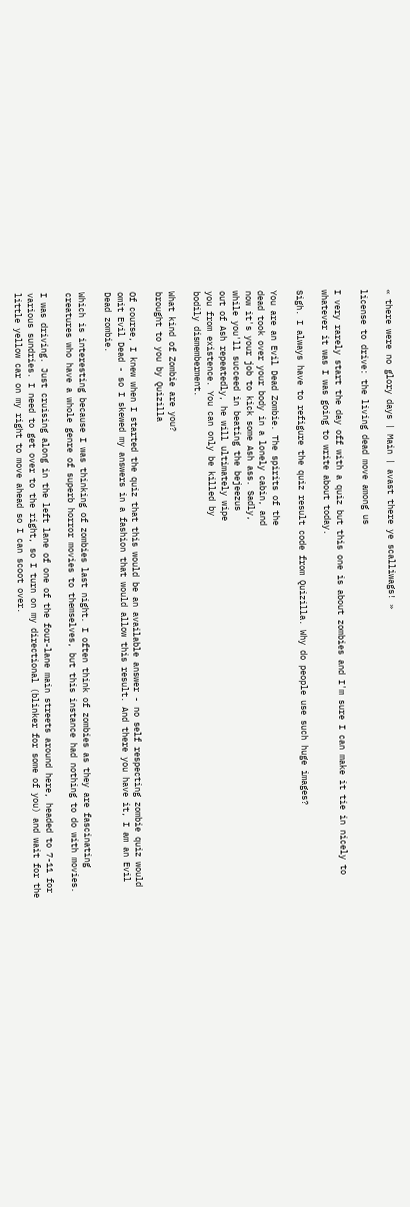« there were no glory days | Main | avast there ye scalliwags! »

license to drive: the living dead move among us

I very rarely start the day off with a quiz but this one is about zombies and I'm sure I can make it tie in nicely to whatever it was I was going to write about today.

Sigh. I always have to refigure the quiz result code from Quizilla. Why do people use such huge images?

You are an Evil Dead Zombie. The spirits of the
dead took over your body in a lonely cabin, and
now it's your job to kick some Ash ass. Sadly,
while you'll succeed in beating the bejeezus
out of Ash repeatedly, he will ultimately wipe
you from existence. You can only be killed by
bodily dismemberment.

What kind of Zombie are you?
brought to you by Quizilla

Of course, I knew when I started the quiz that this would be an available answer - no self respecting zombie quiz would omit Evil Dead - so I skewed my answers in a fashion that would allow this result. And there you have it, I am an Evil Dead zombie.

Which is interesting because I was thinking of zombies last night. I often think of zombies as they are fascinating creatures who have a whole genre of superb horror movies to themselves, but this instance had nothing to do with movies.

I was driving. Just cruising along in the left lane of one of the four-lane main streets around here, headed to 7-11 for various sundries. I need to get over to the right, so I turn on my directional (blinker for some of you) and wait for the little yellow car on my right to move ahead so I can scoot over.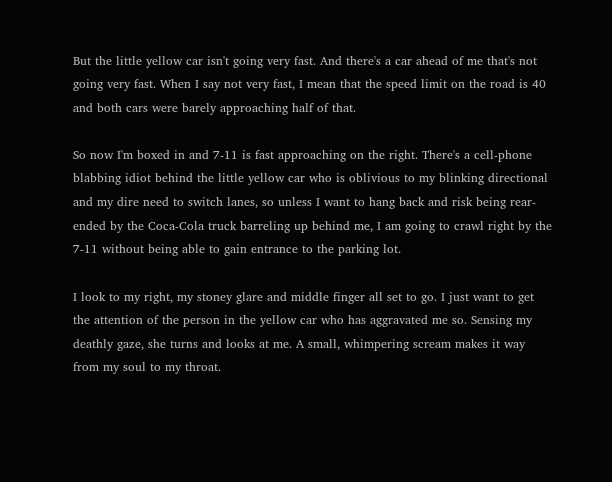But the little yellow car isn't going very fast. And there's a car ahead of me that's not going very fast. When I say not very fast, I mean that the speed limit on the road is 40 and both cars were barely approaching half of that.

So now I'm boxed in and 7-11 is fast approaching on the right. There's a cell-phone blabbing idiot behind the little yellow car who is oblivious to my blinking directional and my dire need to switch lanes, so unless I want to hang back and risk being rear-ended by the Coca-Cola truck barreling up behind me, I am going to crawl right by the 7-11 without being able to gain entrance to the parking lot.

I look to my right, my stoney glare and middle finger all set to go. I just want to get the attention of the person in the yellow car who has aggravated me so. Sensing my deathly gaze, she turns and looks at me. A small, whimpering scream makes it way from my soul to my throat.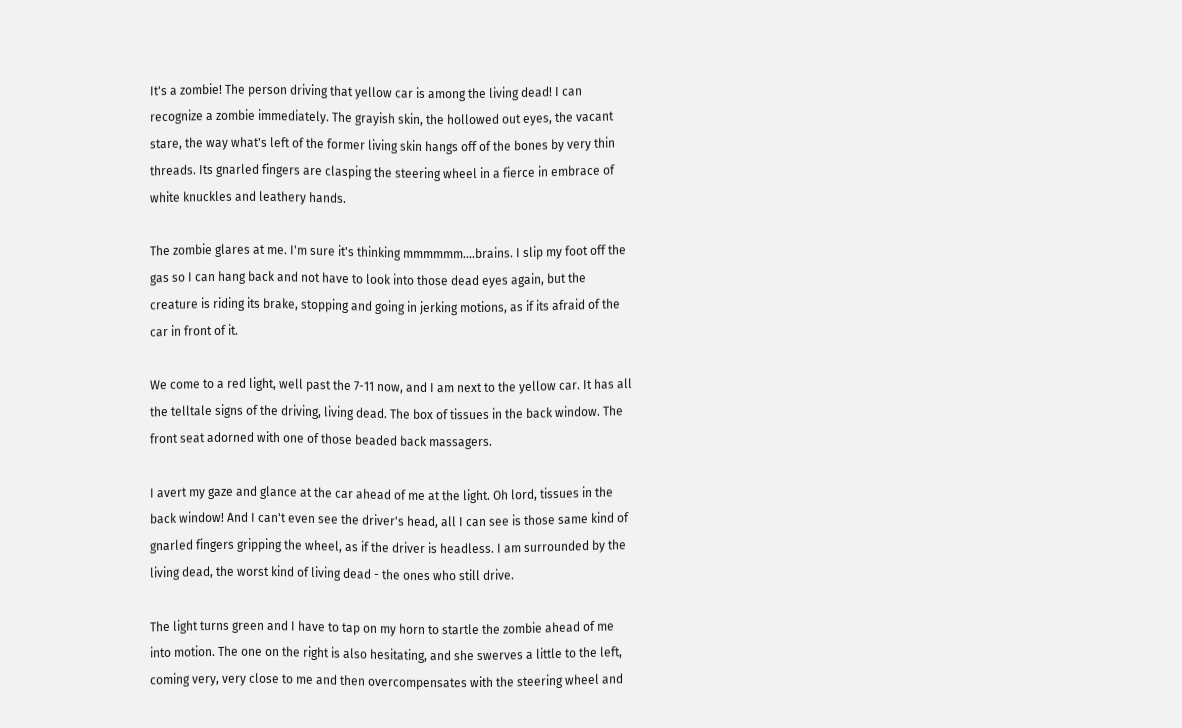It's a zombie! The person driving that yellow car is among the living dead! I can recognize a zombie immediately. The grayish skin, the hollowed out eyes, the vacant stare, the way what's left of the former living skin hangs off of the bones by very thin threads. Its gnarled fingers are clasping the steering wheel in a fierce in embrace of white knuckles and leathery hands.

The zombie glares at me. I'm sure it's thinking mmmmmm....brains. I slip my foot off the gas so I can hang back and not have to look into those dead eyes again, but the creature is riding its brake, stopping and going in jerking motions, as if its afraid of the car in front of it.

We come to a red light, well past the 7-11 now, and I am next to the yellow car. It has all the telltale signs of the driving, living dead. The box of tissues in the back window. The front seat adorned with one of those beaded back massagers.

I avert my gaze and glance at the car ahead of me at the light. Oh lord, tissues in the back window! And I can't even see the driver's head, all I can see is those same kind of gnarled fingers gripping the wheel, as if the driver is headless. I am surrounded by the living dead, the worst kind of living dead - the ones who still drive.

The light turns green and I have to tap on my horn to startle the zombie ahead of me into motion. The one on the right is also hesitating, and she swerves a little to the left, coming very, very close to me and then overcompensates with the steering wheel and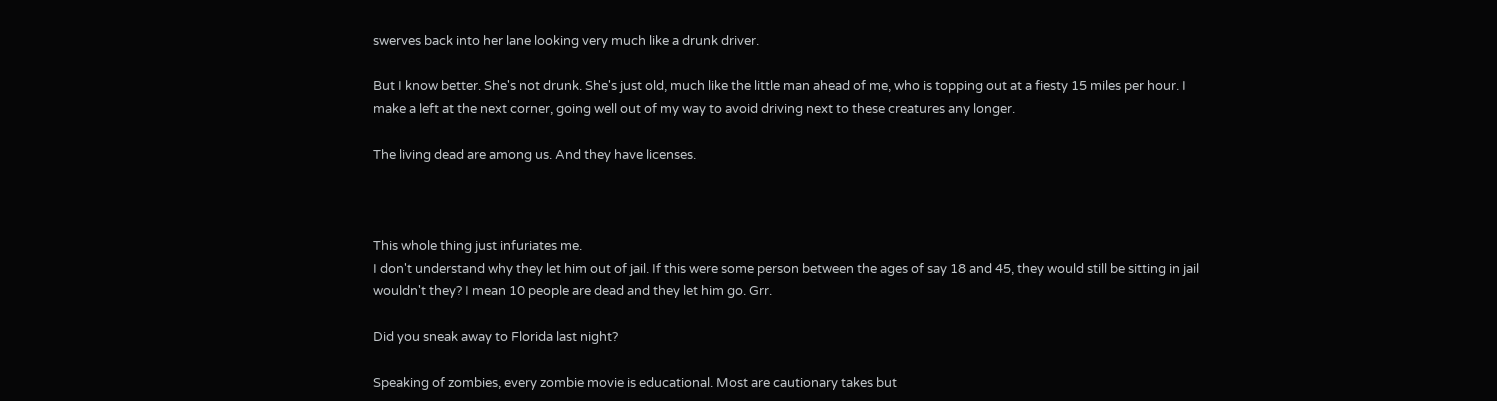swerves back into her lane looking very much like a drunk driver.

But I know better. She's not drunk. She's just old, much like the little man ahead of me, who is topping out at a fiesty 15 miles per hour. I make a left at the next corner, going well out of my way to avoid driving next to these creatures any longer.

The living dead are among us. And they have licenses.



This whole thing just infuriates me.
I don't understand why they let him out of jail. If this were some person between the ages of say 18 and 45, they would still be sitting in jail wouldn't they? I mean 10 people are dead and they let him go. Grr.

Did you sneak away to Florida last night?

Speaking of zombies, every zombie movie is educational. Most are cautionary takes but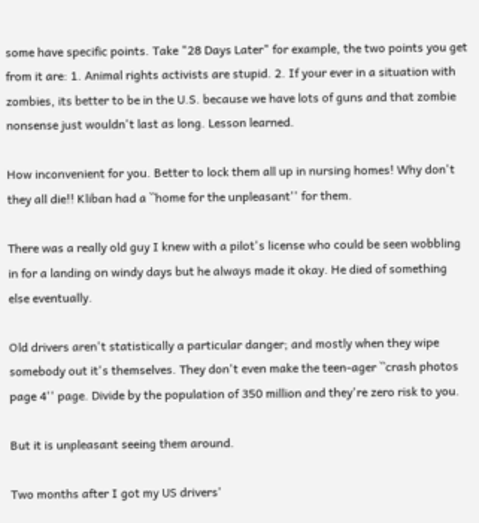some have specific points. Take "28 Days Later" for example, the two points you get from it are: 1. Animal rights activists are stupid. 2. If your ever in a situation with zombies, its better to be in the U.S. because we have lots of guns and that zombie nonsense just wouldn't last as long. Lesson learned.

How inconvenient for you. Better to lock them all up in nursing homes! Why don't they all die!! Kliban had a ``home for the unpleasant'' for them.

There was a really old guy I knew with a pilot's license who could be seen wobbling in for a landing on windy days but he always made it okay. He died of something else eventually.

Old drivers aren't statistically a particular danger; and mostly when they wipe somebody out it's themselves. They don't even make the teen-ager ``crash photos page 4'' page. Divide by the population of 350 million and they're zero risk to you.

But it is unpleasant seeing them around.

Two months after I got my US drivers'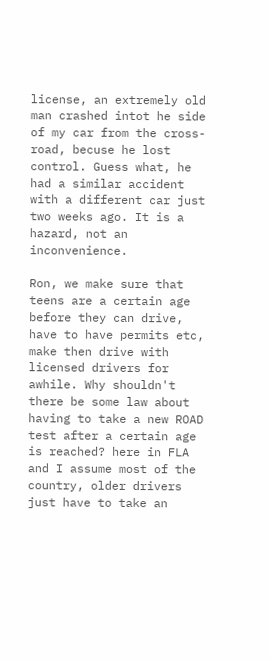license, an extremely old man crashed intot he side of my car from the cross-road, becuse he lost control. Guess what, he had a similar accident with a different car just two weeks ago. It is a hazard, not an inconvenience.

Ron, we make sure that teens are a certain age before they can drive, have to have permits etc, make then drive with licensed drivers for awhile. Why shouldn't there be some law about having to take a new ROAD test after a certain age is reached? here in FLA and I assume most of the country, older drivers just have to take an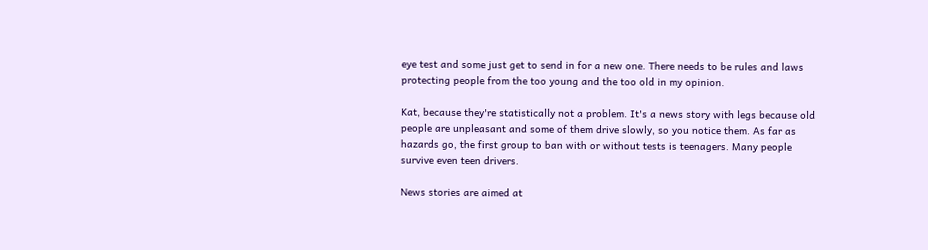eye test and some just get to send in for a new one. There needs to be rules and laws protecting people from the too young and the too old in my opinion.

Kat, because they're statistically not a problem. It's a news story with legs because old people are unpleasant and some of them drive slowly, so you notice them. As far as hazards go, the first group to ban with or without tests is teenagers. Many people survive even teen drivers.

News stories are aimed at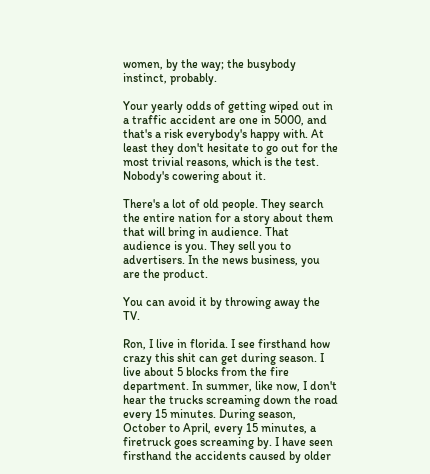women, by the way; the busybody instinct, probably.

Your yearly odds of getting wiped out in a traffic accident are one in 5000, and that's a risk everybody's happy with. At least they don't hesitate to go out for the most trivial reasons, which is the test. Nobody's cowering about it.

There's a lot of old people. They search the entire nation for a story about them that will bring in audience. That audience is you. They sell you to advertisers. In the news business, you are the product.

You can avoid it by throwing away the TV.

Ron, I live in florida. I see firsthand how crazy this shit can get during season. I live about 5 blocks from the fire department. In summer, like now, I don't hear the trucks screaming down the road every 15 minutes. During season, October to April, every 15 minutes, a firetruck goes screaming by. I have seen firsthand the accidents caused by older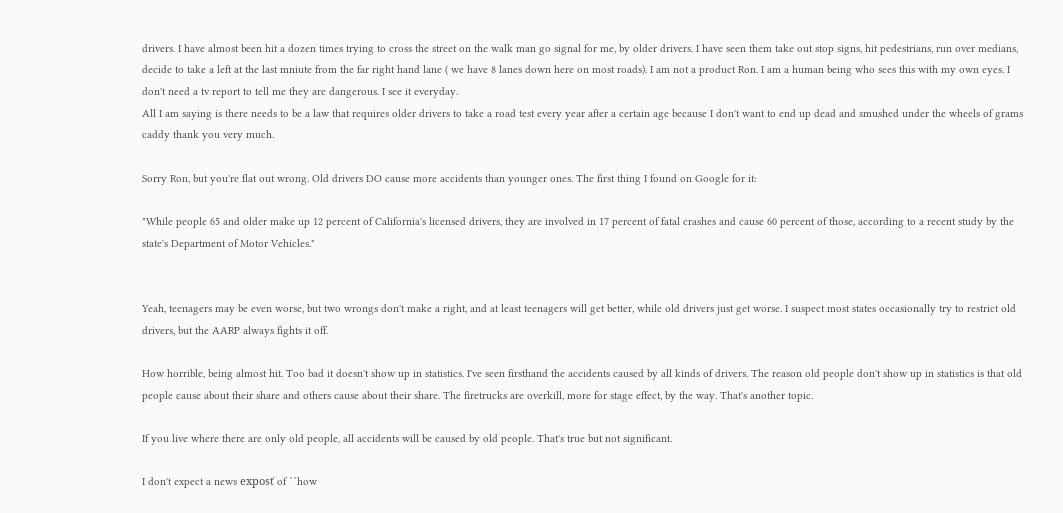drivers. I have almost been hit a dozen times trying to cross the street on the walk man go signal for me, by older drivers. I have seen them take out stop signs, hit pedestrians, run over medians, decide to take a left at the last mniute from the far right hand lane ( we have 8 lanes down here on most roads). I am not a product Ron. I am a human being who sees this with my own eyes. I don't need a tv report to tell me they are dangerous. I see it everyday.
All I am saying is there needs to be a law that requires older drivers to take a road test every year after a certain age because I don't want to end up dead and smushed under the wheels of grams caddy thank you very much.

Sorry Ron, but you're flat out wrong. Old drivers DO cause more accidents than younger ones. The first thing I found on Google for it:

"While people 65 and older make up 12 percent of California's licensed drivers, they are involved in 17 percent of fatal crashes and cause 60 percent of those, according to a recent study by the state's Department of Motor Vehicles."


Yeah, teenagers may be even worse, but two wrongs don't make a right, and at least teenagers will get better, while old drivers just get worse. I suspect most states occasionally try to restrict old drivers, but the AARP always fights it off.

How horrible, being almost hit. Too bad it doesn't show up in statistics. I've seen firsthand the accidents caused by all kinds of drivers. The reason old people don't show up in statistics is that old people cause about their share and others cause about their share. The firetrucks are overkill, more for stage effect, by the way. That's another topic.

If you live where there are only old people, all accidents will be caused by old people. That's true but not significant.

I don't expect a news exposť of ``how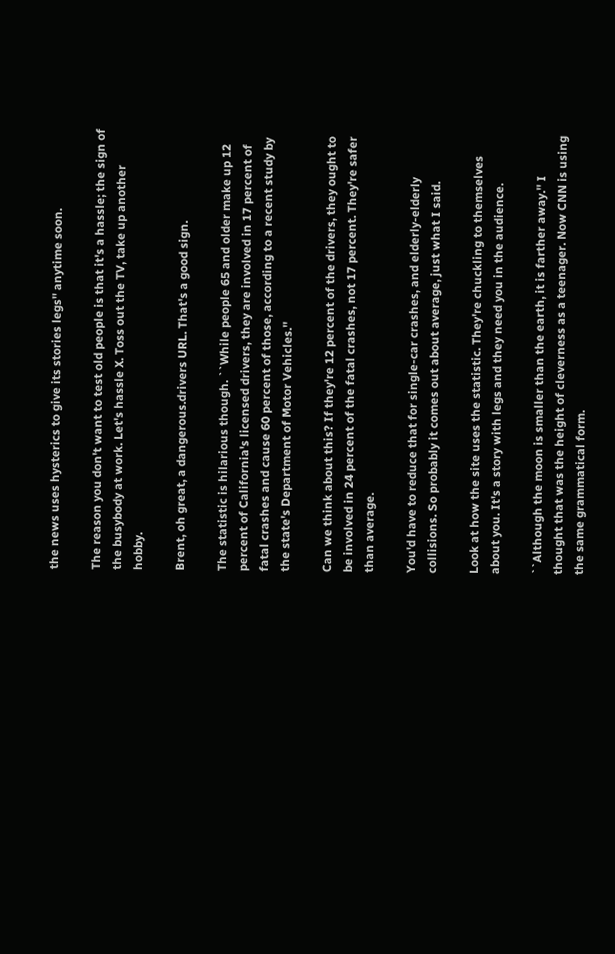the news uses hysterics to give its stories legs'' anytime soon.

The reason you don't want to test old people is that it's a hassle; the sign of the busybody at work. Let's hassle X. Toss out the TV, take up another hobby.

Brent, oh great, a dangerous.drivers URL. That's a good sign.

The statistic is hilarious though. ``While people 65 and older make up 12 percent of California's licensed drivers, they are involved in 17 percent of fatal crashes and cause 60 percent of those, according to a recent study by the state's Department of Motor Vehicles.''

Can we think about this? If they're 12 percent of the drivers, they ought to be involved in 24 percent of the fatal crashes, not 17 percent. They're safer than average.

You'd have to reduce that for single-car crashes, and elderly-elderly collisions. So probably it comes out about average, just what I said.

Look at how the site uses the statistic. They're chuckling to themselves about you. It's a story with legs and they need you in the audience.

``Although the moon is smaller than the earth, it is farther away.'' I thought that was the height of cleverness as a teenager. Now CNN is using the same grammatical form.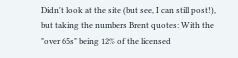Didn't look at the site (but see, I can still post!), but taking the numbers Brent quotes: With the "over 65s" being 12% of the licensed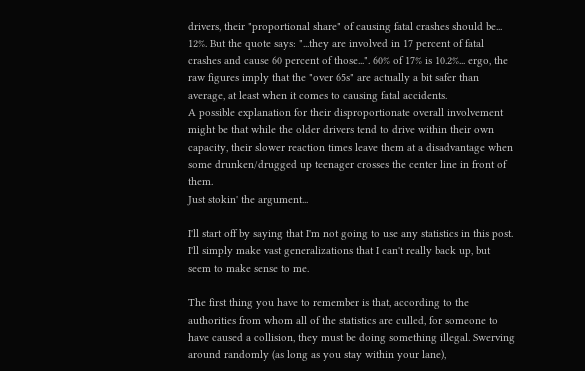drivers, their "proportional share" of causing fatal crashes should be... 12%. But the quote says: "...they are involved in 17 percent of fatal crashes and cause 60 percent of those...". 60% of 17% is 10.2%... ergo, the raw figures imply that the "over 65s" are actually a bit safer than average, at least when it comes to causing fatal accidents.
A possible explanation for their disproportionate overall involvement might be that while the older drivers tend to drive within their own capacity, their slower reaction times leave them at a disadvantage when some drunken/drugged up teenager crosses the center line in front of them.
Just stokin' the argument...

I'll start off by saying that I'm not going to use any statistics in this post. I'll simply make vast generalizations that I can't really back up, but seem to make sense to me.

The first thing you have to remember is that, according to the authorities from whom all of the statistics are culled, for someone to have caused a collision, they must be doing something illegal. Swerving around randomly (as long as you stay within your lane),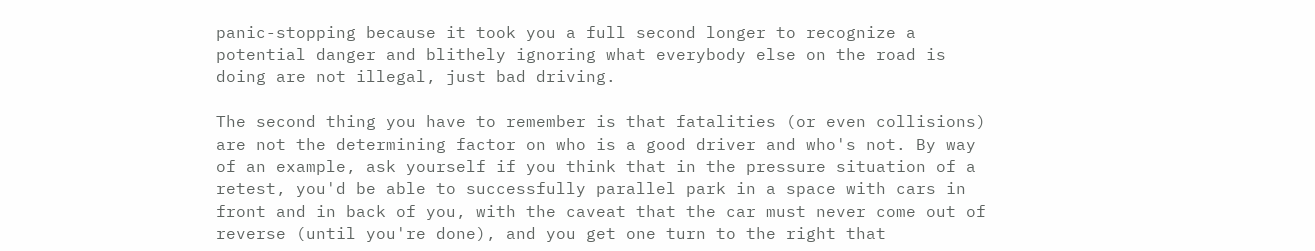panic-stopping because it took you a full second longer to recognize a potential danger and blithely ignoring what everybody else on the road is doing are not illegal, just bad driving.

The second thing you have to remember is that fatalities (or even collisions) are not the determining factor on who is a good driver and who's not. By way of an example, ask yourself if you think that in the pressure situation of a retest, you'd be able to successfully parallel park in a space with cars in front and in back of you, with the caveat that the car must never come out of reverse (until you're done), and you get one turn to the right that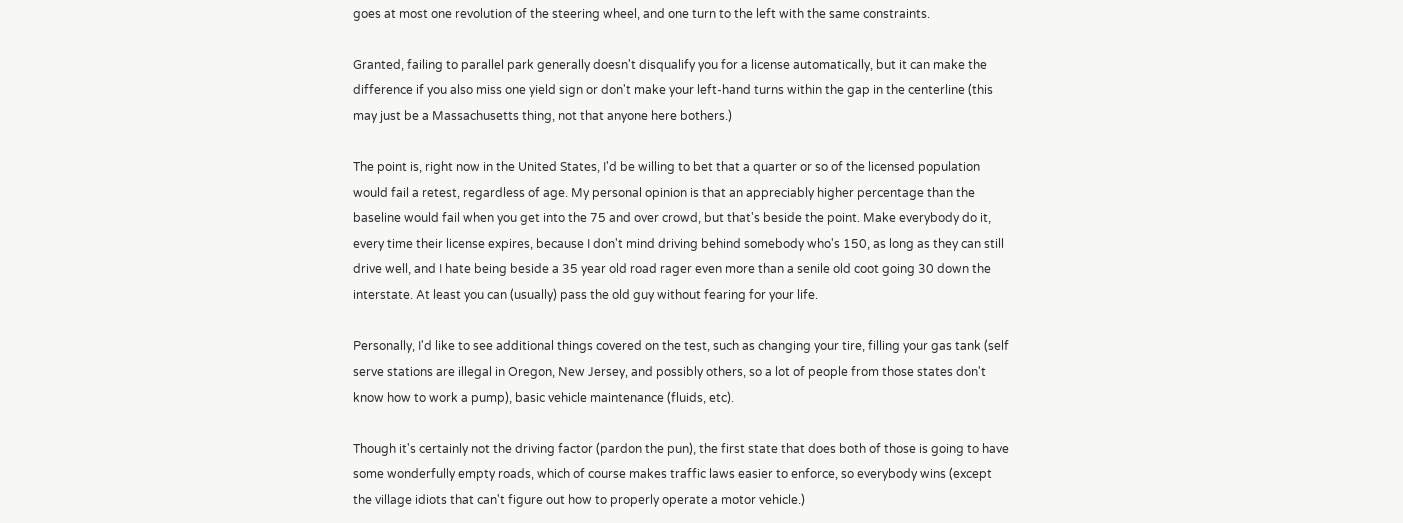goes at most one revolution of the steering wheel, and one turn to the left with the same constraints.

Granted, failing to parallel park generally doesn't disqualify you for a license automatically, but it can make the difference if you also miss one yield sign or don't make your left-hand turns within the gap in the centerline (this may just be a Massachusetts thing, not that anyone here bothers.)

The point is, right now in the United States, I'd be willing to bet that a quarter or so of the licensed population would fail a retest, regardless of age. My personal opinion is that an appreciably higher percentage than the baseline would fail when you get into the 75 and over crowd, but that's beside the point. Make everybody do it, every time their license expires, because I don't mind driving behind somebody who's 150, as long as they can still drive well, and I hate being beside a 35 year old road rager even more than a senile old coot going 30 down the interstate. At least you can (usually) pass the old guy without fearing for your life.

Personally, I'd like to see additional things covered on the test, such as changing your tire, filling your gas tank (self serve stations are illegal in Oregon, New Jersey, and possibly others, so a lot of people from those states don't know how to work a pump), basic vehicle maintenance (fluids, etc).

Though it's certainly not the driving factor (pardon the pun), the first state that does both of those is going to have some wonderfully empty roads, which of course makes traffic laws easier to enforce, so everybody wins (except the village idiots that can't figure out how to properly operate a motor vehicle.)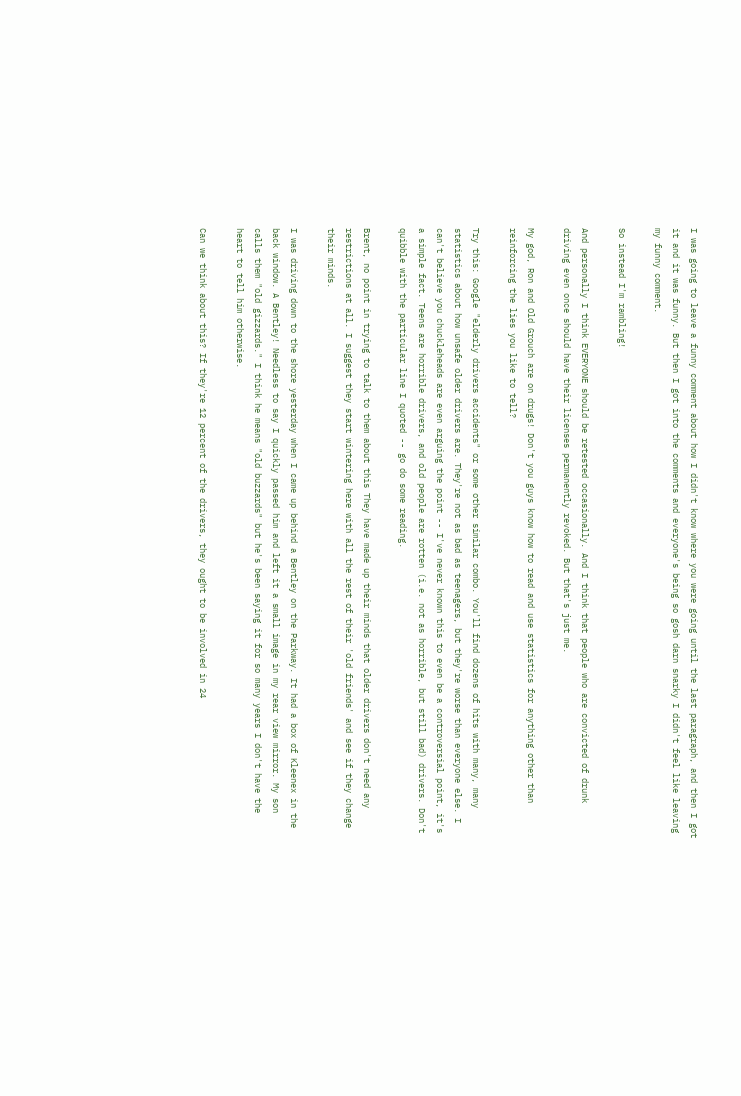I was going to leave a funny comment about how I didn't know where you were going until the last paragraph, and then I got it and it was funny. But then I got into the comments and everyone's being so gosh darn snarky I didn't feel like leaving my funny comment.

So instead I'm rambling!

And personally I think EVERYONE should be retested occasionally. And I think that people who are convicted of drunk driving even once should have their licenses permanently revoked. But that's just me.

My god, Ron and Old Grouch are on drugs! Don't you guys know how to read and use statistics for anything other than reinforcing the lies you like to tell?

Try this: Google "elderly drivers accidents" or some other similar combo. You'll find dozens of hits with many, many statistics about how unsafe older drivers are. They're not as bad as teenagers, but they're worse than everyone else. I can't believe you chuckleheads are even arguing the point -- I've never known this to even be a controversial point, it's a simple fact. Teens are horrible drivers, and old people are rotten (i.e. not as horrible, but still bad) drivers. Don't quibble with the particular line I quoted -- go do some reading.

Brent, no point in trying to talk to them about this They have made up their minds that older drivers don't need any restrictions at all. I suggest they start wintering here with all the rest of their 'old friends' and see if they change their minds.

I was driving down to the shore yesterday when I came up behind a Bentley on the Parkway. It had a box of Kleenex in the back window. A Bentley! Needless to say I quickly passed him and left it a small image in my rear view mirror. My son calls them "old gizzards." I think he means "old buzzards" but he's been saying it for so many years I don't have the heart to tell him otherwise.

Can we think about this? If they're 12 percent of the drivers, they ought to be involved in 24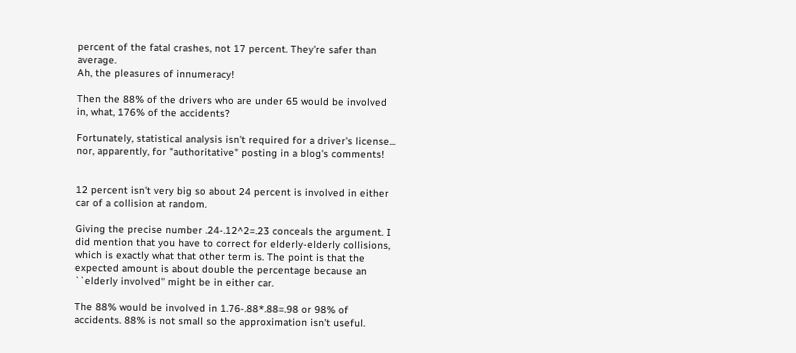percent of the fatal crashes, not 17 percent. They're safer than average.
Ah, the pleasures of innumeracy!

Then the 88% of the drivers who are under 65 would be involved in, what, 176% of the accidents?

Fortunately, statistical analysis isn't required for a driver's license... nor, apparently, for "authoritative" posting in a blog's comments!


12 percent isn't very big so about 24 percent is involved in either car of a collision at random.

Giving the precise number .24-.12^2=.23 conceals the argument. I did mention that you have to correct for elderly-elderly collisions, which is exactly what that other term is. The point is that the expected amount is about double the percentage because an ``elderly involved'' might be in either car.

The 88% would be involved in 1.76-.88*.88=.98 or 98% of accidents. 88% is not small so the approximation isn't useful.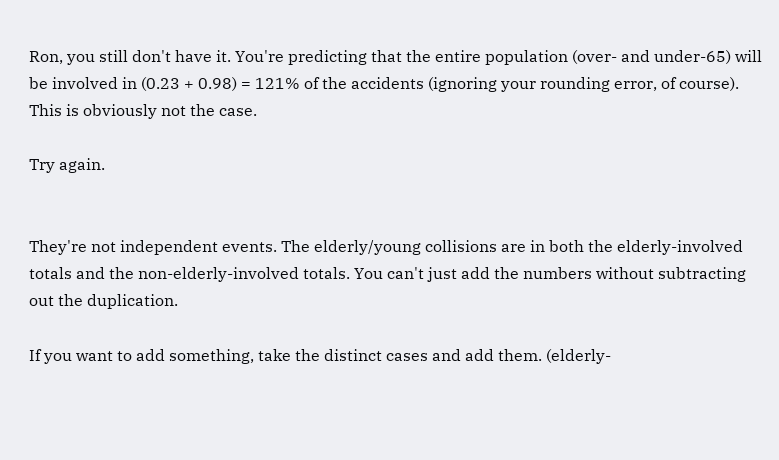Ron, you still don't have it. You're predicting that the entire population (over- and under-65) will be involved in (0.23 + 0.98) = 121% of the accidents (ignoring your rounding error, of course). This is obviously not the case.

Try again.


They're not independent events. The elderly/young collisions are in both the elderly-involved totals and the non-elderly-involved totals. You can't just add the numbers without subtracting out the duplication.

If you want to add something, take the distinct cases and add them. (elderly-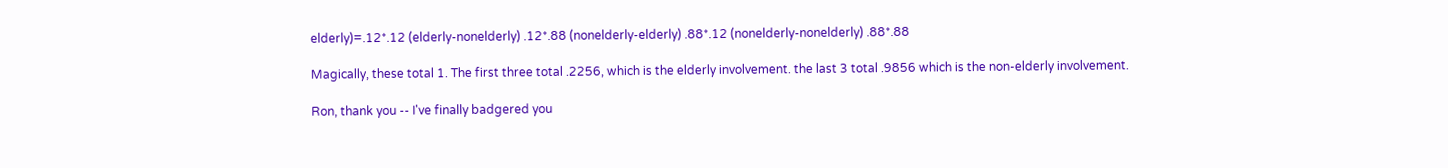elderly)=.12*.12 (elderly-nonelderly) .12*.88 (nonelderly-elderly) .88*.12 (nonelderly-nonelderly) .88*.88

Magically, these total 1. The first three total .2256, which is the elderly involvement. the last 3 total .9856 which is the non-elderly involvement.

Ron, thank you -- I've finally badgered you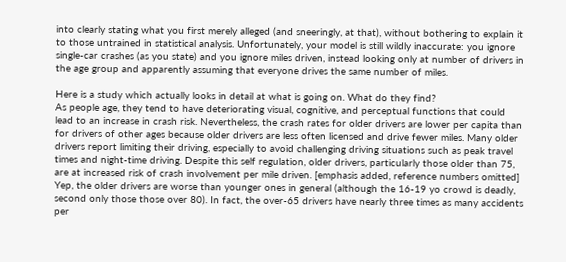into clearly stating what you first merely alleged (and sneeringly, at that), without bothering to explain it to those untrained in statistical analysis. Unfortunately, your model is still wildly inaccurate: you ignore single-car crashes (as you state) and you ignore miles driven, instead looking only at number of drivers in the age group and apparently assuming that everyone drives the same number of miles.

Here is a study which actually looks in detail at what is going on. What do they find?
As people age, they tend to have deteriorating visual, cognitive, and perceptual functions that could lead to an increase in crash risk. Nevertheless, the crash rates for older drivers are lower per capita than for drivers of other ages because older drivers are less often licensed and drive fewer miles. Many older drivers report limiting their driving, especially to avoid challenging driving situations such as peak travel times and night-time driving. Despite this self regulation, older drivers, particularly those older than 75, are at increased risk of crash involvement per mile driven. [emphasis added, reference numbers omitted]
Yep, the older drivers are worse than younger ones in general (although the 16-19 yo crowd is deadly, second only those those over 80). In fact, the over-65 drivers have nearly three times as many accidents per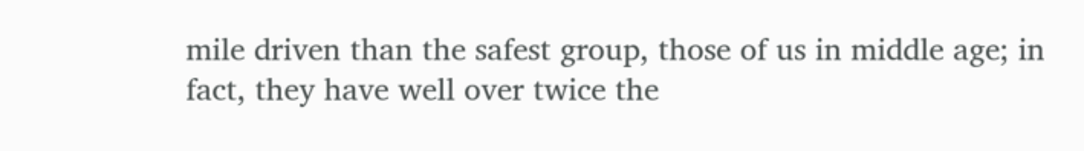mile driven than the safest group, those of us in middle age; in fact, they have well over twice the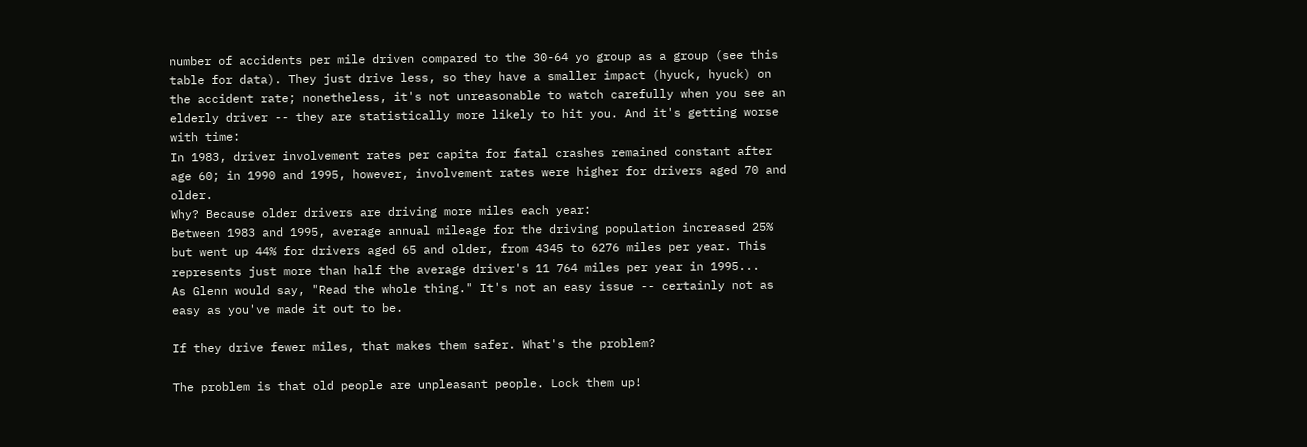number of accidents per mile driven compared to the 30-64 yo group as a group (see this table for data). They just drive less, so they have a smaller impact (hyuck, hyuck) on the accident rate; nonetheless, it's not unreasonable to watch carefully when you see an elderly driver -- they are statistically more likely to hit you. And it's getting worse with time:
In 1983, driver involvement rates per capita for fatal crashes remained constant after age 60; in 1990 and 1995, however, involvement rates were higher for drivers aged 70 and older.
Why? Because older drivers are driving more miles each year:
Between 1983 and 1995, average annual mileage for the driving population increased 25% but went up 44% for drivers aged 65 and older, from 4345 to 6276 miles per year. This represents just more than half the average driver's 11 764 miles per year in 1995...
As Glenn would say, "Read the whole thing." It's not an easy issue -- certainly not as easy as you've made it out to be.

If they drive fewer miles, that makes them safer. What's the problem?

The problem is that old people are unpleasant people. Lock them up!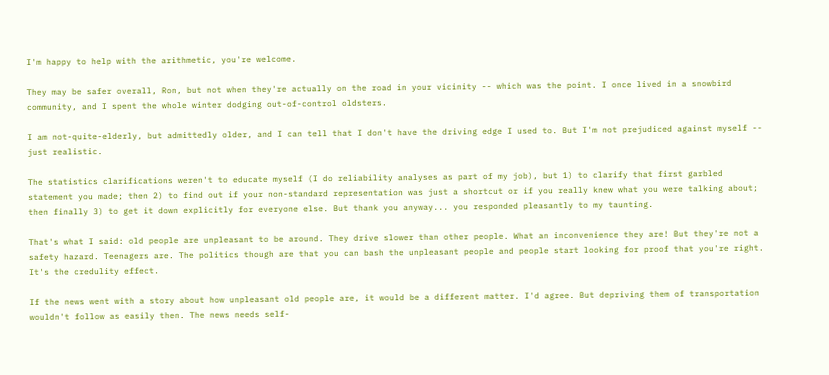I'm happy to help with the arithmetic, you're welcome.

They may be safer overall, Ron, but not when they're actually on the road in your vicinity -- which was the point. I once lived in a snowbird community, and I spent the whole winter dodging out-of-control oldsters.

I am not-quite-elderly, but admittedly older, and I can tell that I don't have the driving edge I used to. But I'm not prejudiced against myself -- just realistic.

The statistics clarifications weren't to educate myself (I do reliability analyses as part of my job), but 1) to clarify that first garbled statement you made; then 2) to find out if your non-standard representation was just a shortcut or if you really knew what you were talking about; then finally 3) to get it down explicitly for everyone else. But thank you anyway... you responded pleasantly to my taunting.

That's what I said: old people are unpleasant to be around. They drive slower than other people. What an inconvenience they are! But they're not a safety hazard. Teenagers are. The politics though are that you can bash the unpleasant people and people start looking for proof that you're right. It's the credulity effect.

If the news went with a story about how unpleasant old people are, it would be a different matter. I'd agree. But depriving them of transportation wouldn't follow as easily then. The news needs self-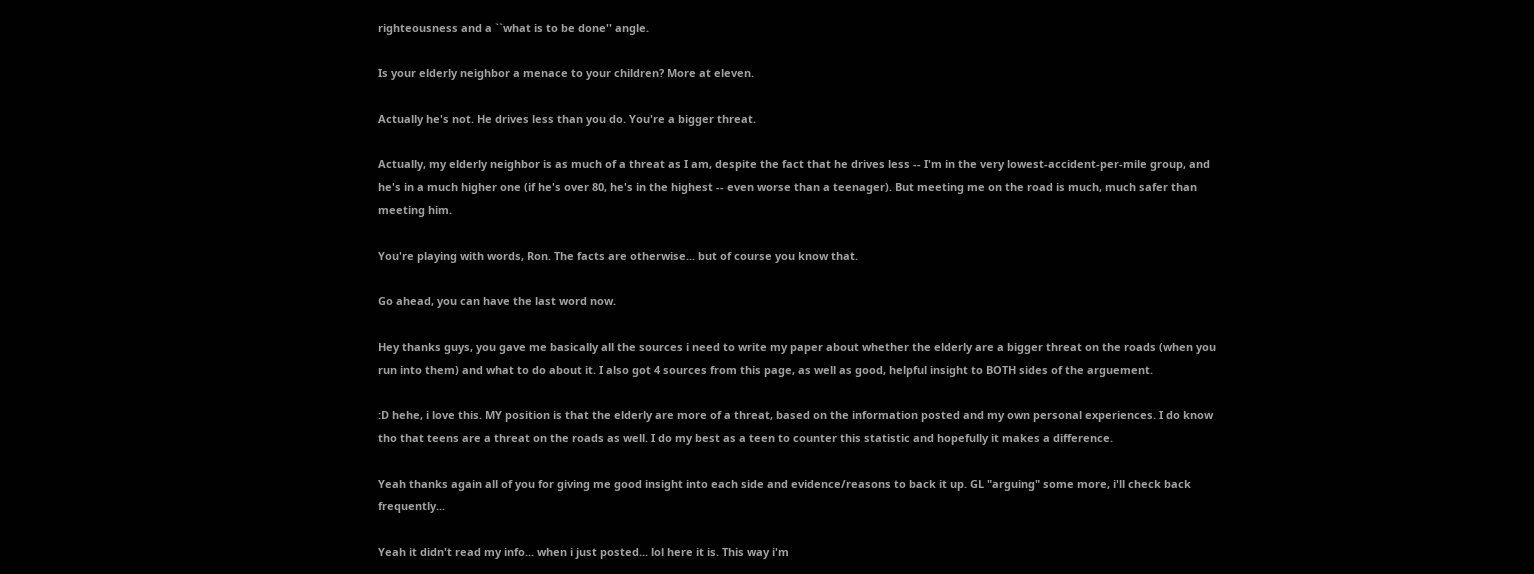righteousness and a ``what is to be done'' angle.

Is your elderly neighbor a menace to your children? More at eleven.

Actually he's not. He drives less than you do. You're a bigger threat.

Actually, my elderly neighbor is as much of a threat as I am, despite the fact that he drives less -- I'm in the very lowest-accident-per-mile group, and he's in a much higher one (if he's over 80, he's in the highest -- even worse than a teenager). But meeting me on the road is much, much safer than meeting him.

You're playing with words, Ron. The facts are otherwise... but of course you know that.

Go ahead, you can have the last word now.

Hey thanks guys, you gave me basically all the sources i need to write my paper about whether the elderly are a bigger threat on the roads (when you run into them) and what to do about it. I also got 4 sources from this page, as well as good, helpful insight to BOTH sides of the arguement.

:D hehe, i love this. MY position is that the elderly are more of a threat, based on the information posted and my own personal experiences. I do know tho that teens are a threat on the roads as well. I do my best as a teen to counter this statistic and hopefully it makes a difference.

Yeah thanks again all of you for giving me good insight into each side and evidence/reasons to back it up. GL "arguing" some more, i'll check back frequently...

Yeah it didn't read my info... when i just posted... lol here it is. This way i'm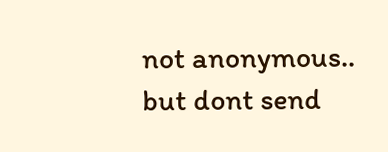not anonymous.. but dont send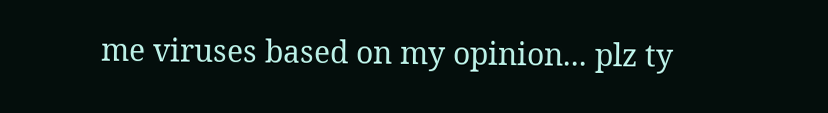me viruses based on my opinion... plz ty